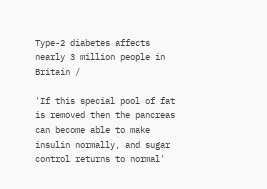Type-2 diabetes affects nearly 3 million people in Britain /

'If this special pool of fat is removed then the pancreas can become able to make insulin normally, and sugar control returns to normal'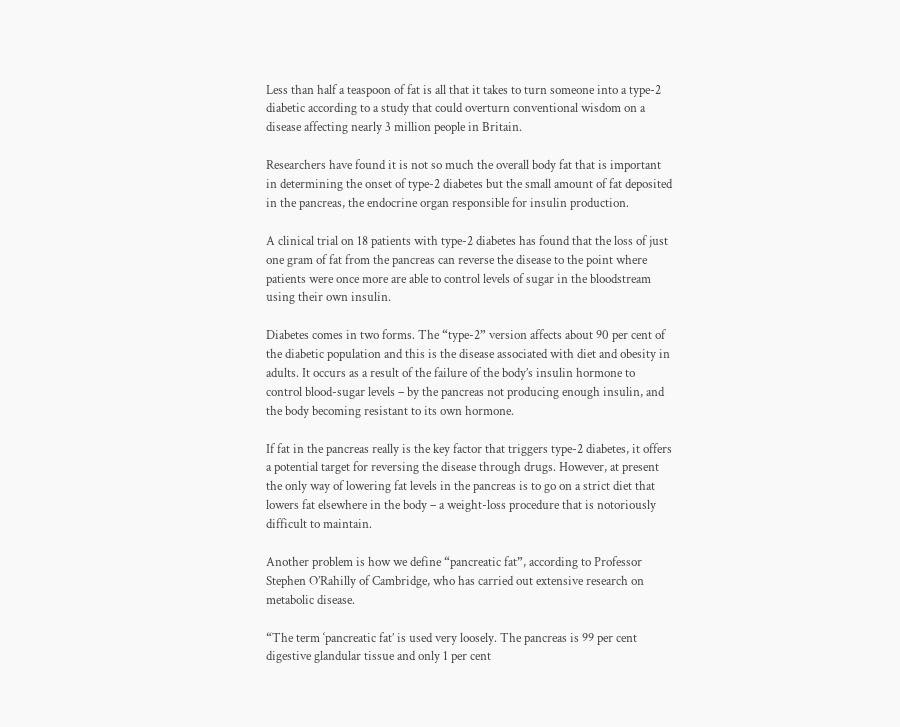Less than half a teaspoon of fat is all that it takes to turn someone into a type-2 diabetic according to a study that could overturn conventional wisdom on a disease affecting nearly 3 million people in Britain.

Researchers have found it is not so much the overall body fat that is important in determining the onset of type-2 diabetes but the small amount of fat deposited in the pancreas, the endocrine organ responsible for insulin production.

A clinical trial on 18 patients with type-2 diabetes has found that the loss of just one gram of fat from the pancreas can reverse the disease to the point where patients were once more are able to control levels of sugar in the bloodstream using their own insulin.

Diabetes comes in two forms. The “type-2” version affects about 90 per cent of the diabetic population and this is the disease associated with diet and obesity in adults. It occurs as a result of the failure of the body’s insulin hormone to control blood-sugar levels – by the pancreas not producing enough insulin, and the body becoming resistant to its own hormone.

If fat in the pancreas really is the key factor that triggers type-2 diabetes, it offers a potential target for reversing the disease through drugs. However, at present the only way of lowering fat levels in the pancreas is to go on a strict diet that lowers fat elsewhere in the body – a weight-loss procedure that is notoriously difficult to maintain.

Another problem is how we define “pancreatic fat”, according to Professor Stephen O’Rahilly of Cambridge, who has carried out extensive research on metabolic disease.

“The term ‘pancreatic fat’ is used very loosely. The pancreas is 99 per cent digestive glandular tissue and only 1 per cent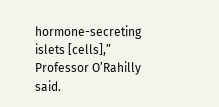hormone-secreting islets [cells],” Professor O’Rahilly said.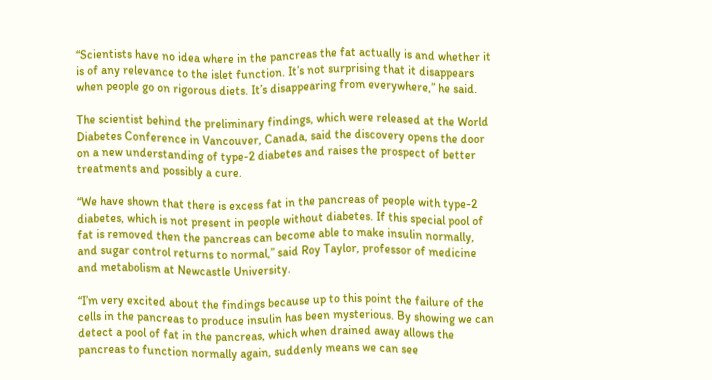“Scientists have no idea where in the pancreas the fat actually is and whether it is of any relevance to the islet function. It’s not surprising that it disappears when people go on rigorous diets. It’s disappearing from everywhere,” he said.

The scientist behind the preliminary findings, which were released at the World Diabetes Conference in Vancouver, Canada, said the discovery opens the door on a new understanding of type-2 diabetes and raises the prospect of better treatments and possibly a cure.

“We have shown that there is excess fat in the pancreas of people with type-2 diabetes, which is not present in people without diabetes. If this special pool of fat is removed then the pancreas can become able to make insulin normally, and sugar control returns to normal,” said Roy Taylor, professor of medicine and metabolism at Newcastle University.

“I’m very excited about the findings because up to this point the failure of the cells in the pancreas to produce insulin has been mysterious. By showing we can detect a pool of fat in the pancreas, which when drained away allows the pancreas to function normally again, suddenly means we can see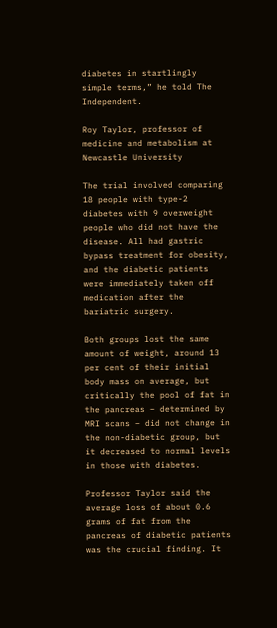diabetes in startlingly simple terms,” he told The Independent.

Roy Taylor, professor of medicine and metabolism at Newcastle University

The trial involved comparing 18 people with type-2 diabetes with 9 overweight people who did not have the disease. All had gastric bypass treatment for obesity, and the diabetic patients were immediately taken off medication after the bariatric surgery.

Both groups lost the same amount of weight, around 13 per cent of their initial body mass on average, but critically the pool of fat in the pancreas – determined by MRI scans – did not change in the non-diabetic group, but it decreased to normal levels in those with diabetes.

Professor Taylor said the average loss of about 0.6 grams of fat from the pancreas of diabetic patients was the crucial finding. It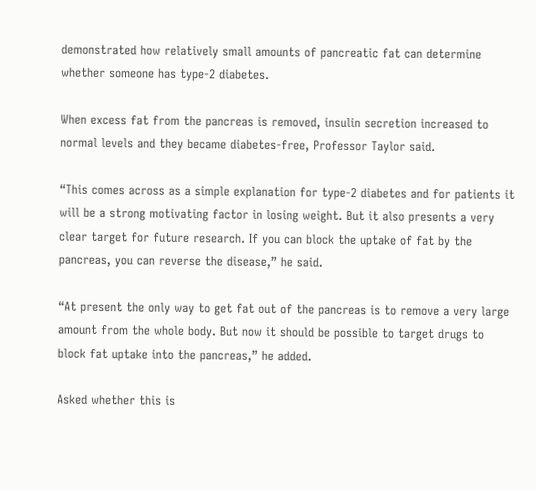demonstrated how relatively small amounts of pancreatic fat can determine whether someone has type-2 diabetes.

When excess fat from the pancreas is removed, insulin secretion increased to normal levels and they became diabetes-free, Professor Taylor said.

“This comes across as a simple explanation for type-2 diabetes and for patients it will be a strong motivating factor in losing weight. But it also presents a very clear target for future research. If you can block the uptake of fat by the pancreas, you can reverse the disease,” he said.

“At present the only way to get fat out of the pancreas is to remove a very large amount from the whole body. But now it should be possible to target drugs to block fat uptake into the pancreas,” he added.

Asked whether this is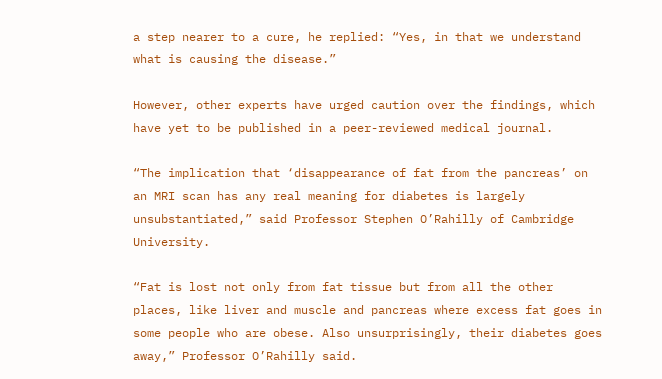a step nearer to a cure, he replied: “Yes, in that we understand what is causing the disease.”

However, other experts have urged caution over the findings, which have yet to be published in a peer-reviewed medical journal.

“The implication that ‘disappearance of fat from the pancreas’ on an MRI scan has any real meaning for diabetes is largely unsubstantiated,” said Professor Stephen O’Rahilly of Cambridge University.

“Fat is lost not only from fat tissue but from all the other places, like liver and muscle and pancreas where excess fat goes in some people who are obese. Also unsurprisingly, their diabetes goes away,” Professor O’Rahilly said.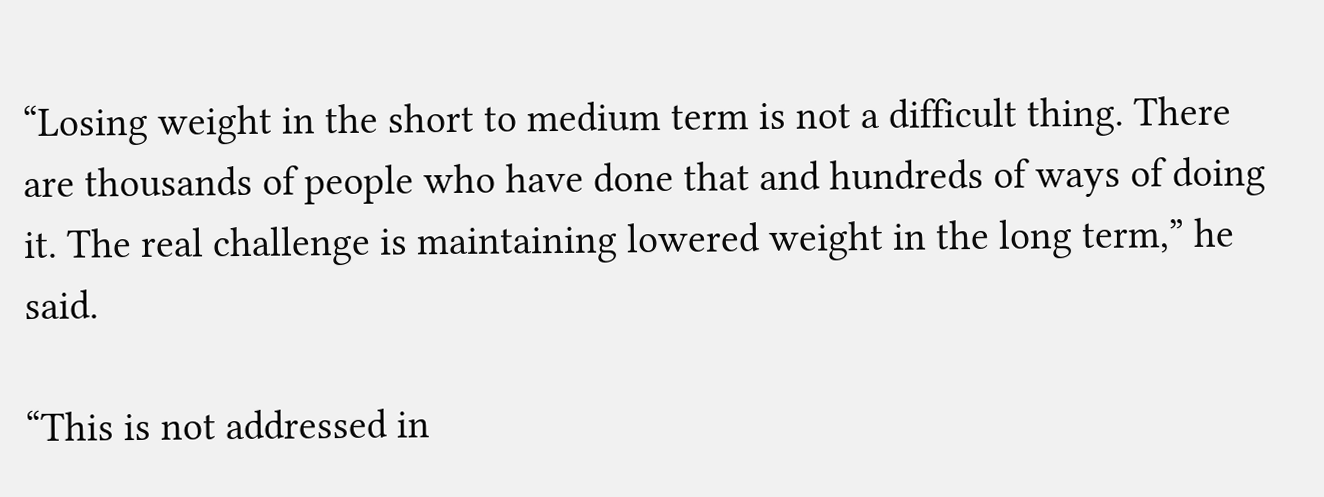“Losing weight in the short to medium term is not a difficult thing. There are thousands of people who have done that and hundreds of ways of doing it. The real challenge is maintaining lowered weight in the long term,” he said.

“This is not addressed in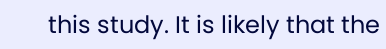this study. It is likely that the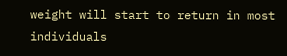weight will start to return in most individuals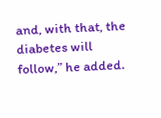and, with that, the diabetes will follow,” he added.